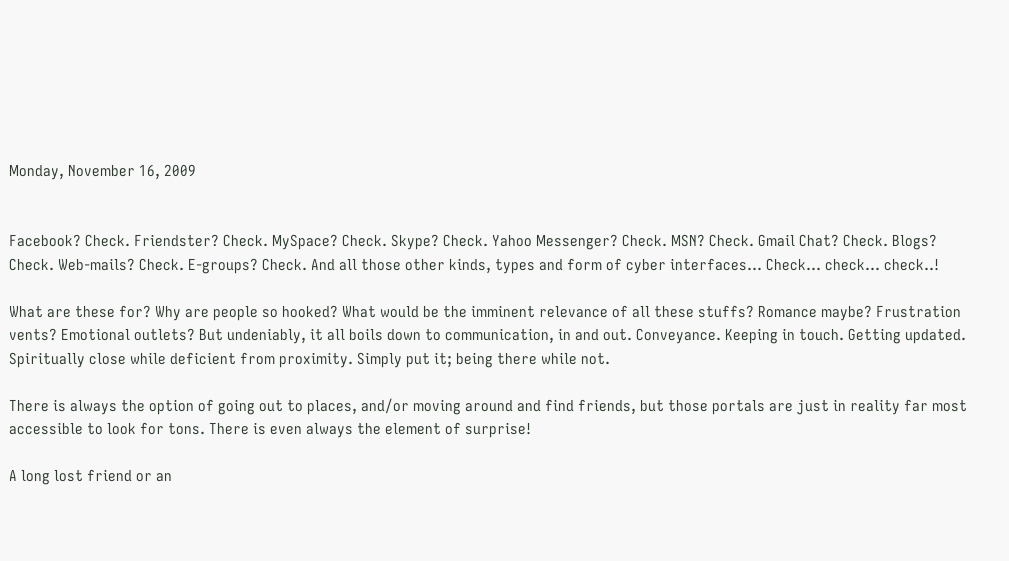Monday, November 16, 2009


Facebook? Check. Friendster? Check. MySpace? Check. Skype? Check. Yahoo Messenger? Check. MSN? Check. Gmail Chat? Check. Blogs? Check. Web-mails? Check. E-groups? Check. And all those other kinds, types and form of cyber interfaces… Check… check… check..!

What are these for? Why are people so hooked? What would be the imminent relevance of all these stuffs? Romance maybe? Frustration vents? Emotional outlets? But undeniably, it all boils down to communication, in and out. Conveyance. Keeping in touch. Getting updated. Spiritually close while deficient from proximity. Simply put it; being there while not.

There is always the option of going out to places, and/or moving around and find friends, but those portals are just in reality far most accessible to look for tons. There is even always the element of surprise!

A long lost friend or an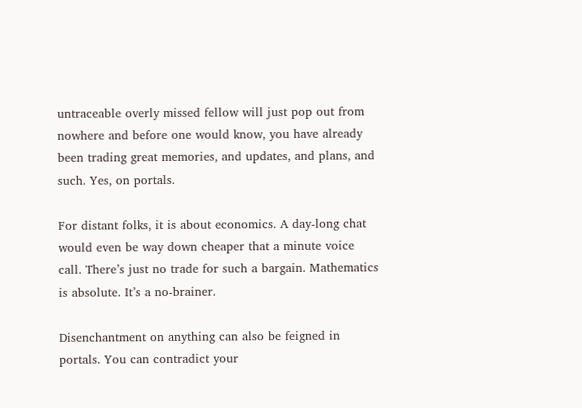untraceable overly missed fellow will just pop out from nowhere and before one would know, you have already been trading great memories, and updates, and plans, and such. Yes, on portals.

For distant folks, it is about economics. A day-long chat would even be way down cheaper that a minute voice call. There’s just no trade for such a bargain. Mathematics is absolute. It’s a no-brainer.

Disenchantment on anything can also be feigned in portals. You can contradict your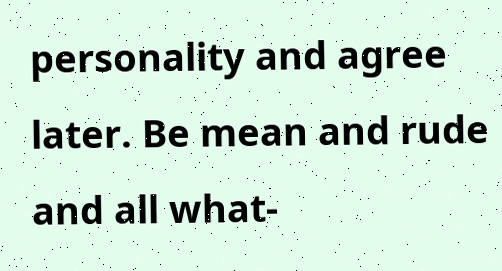personality and agree later. Be mean and rude and all what-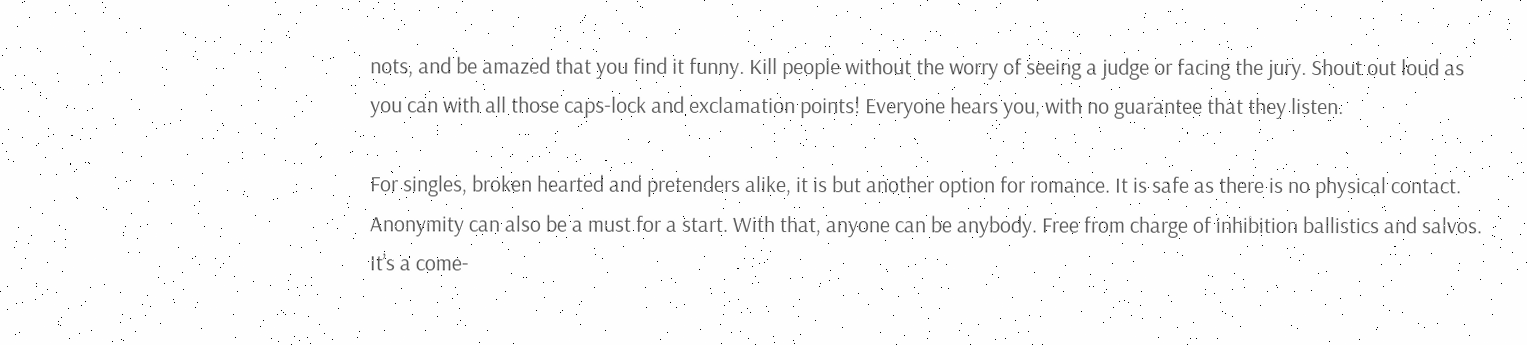nots, and be amazed that you find it funny. Kill people without the worry of seeing a judge or facing the jury. Shout out loud as you can with all those caps-lock and exclamation points! Everyone hears you, with no guarantee that they listen.

For singles, broken hearted and pretenders alike, it is but another option for romance. It is safe as there is no physical contact. Anonymity can also be a must for a start. With that, anyone can be anybody. Free from charge of inhibition ballistics and salvos. It’s a come-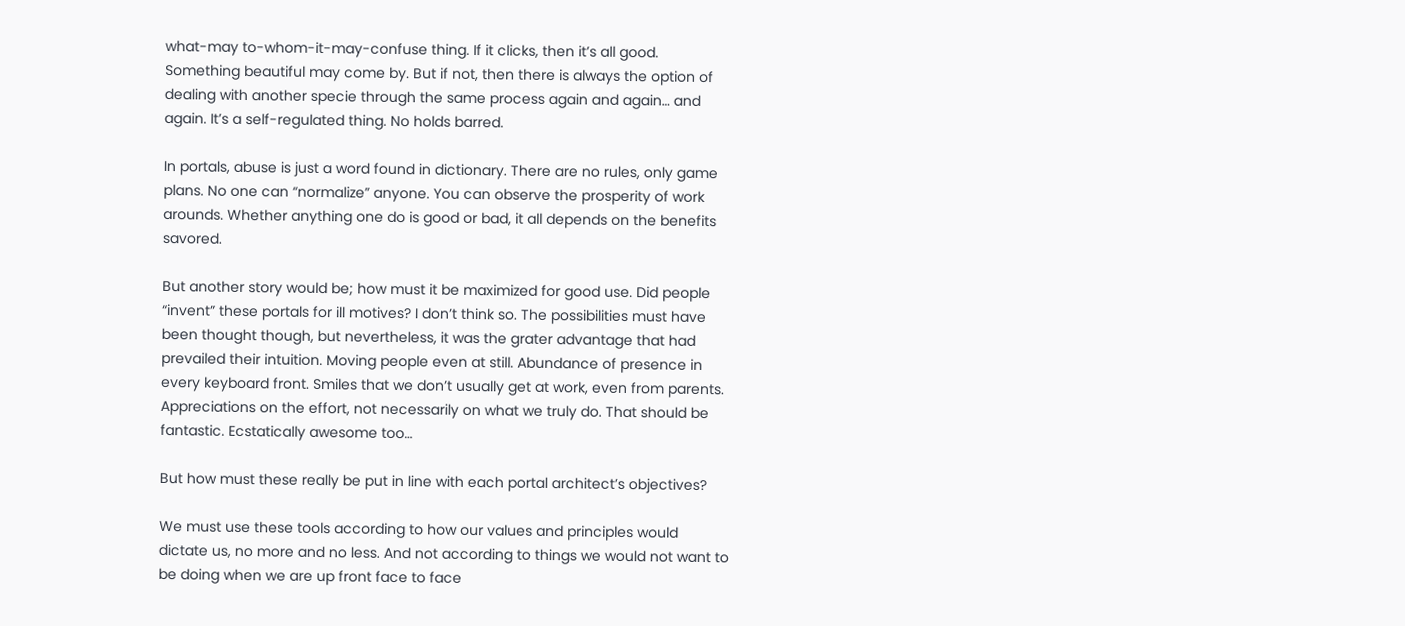what-may to-whom-it-may-confuse thing. If it clicks, then it’s all good. Something beautiful may come by. But if not, then there is always the option of dealing with another specie through the same process again and again… and again. It’s a self-regulated thing. No holds barred.

In portals, abuse is just a word found in dictionary. There are no rules, only game plans. No one can “normalize” anyone. You can observe the prosperity of work arounds. Whether anything one do is good or bad, it all depends on the benefits savored.

But another story would be; how must it be maximized for good use. Did people “invent” these portals for ill motives? I don’t think so. The possibilities must have been thought though, but nevertheless, it was the grater advantage that had prevailed their intuition. Moving people even at still. Abundance of presence in every keyboard front. Smiles that we don’t usually get at work, even from parents. Appreciations on the effort, not necessarily on what we truly do. That should be fantastic. Ecstatically awesome too…

But how must these really be put in line with each portal architect’s objectives?

We must use these tools according to how our values and principles would dictate us, no more and no less. And not according to things we would not want to be doing when we are up front face to face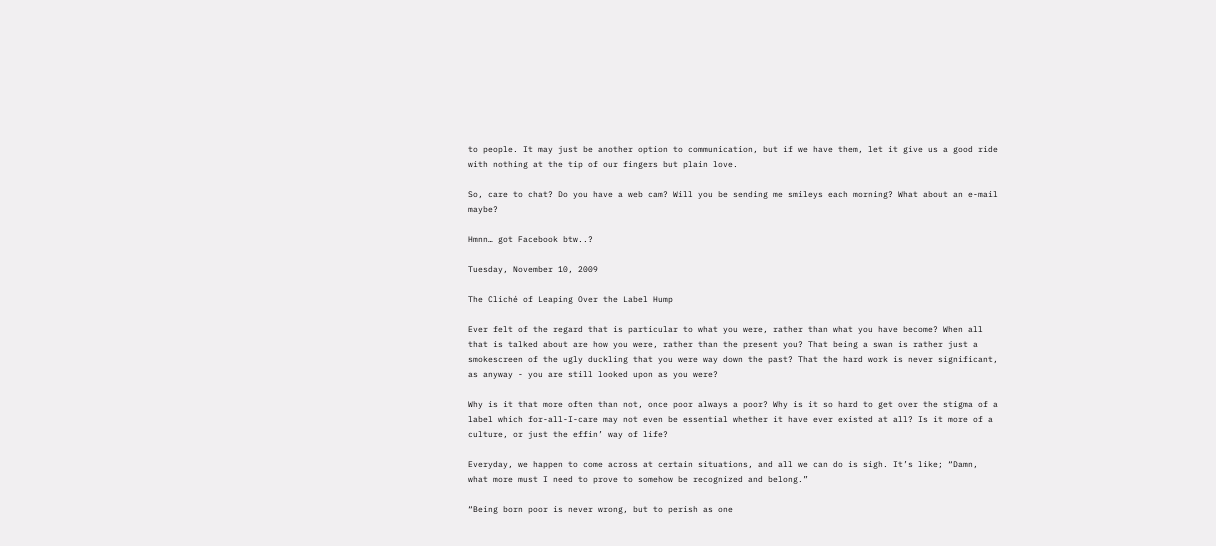to people. It may just be another option to communication, but if we have them, let it give us a good ride with nothing at the tip of our fingers but plain love.

So, care to chat? Do you have a web cam? Will you be sending me smileys each morning? What about an e-mail maybe?

Hmnn… got Facebook btw..?

Tuesday, November 10, 2009

The Cliché of Leaping Over the Label Hump

Ever felt of the regard that is particular to what you were, rather than what you have become? When all that is talked about are how you were, rather than the present you? That being a swan is rather just a smokescreen of the ugly duckling that you were way down the past? That the hard work is never significant, as anyway - you are still looked upon as you were?

Why is it that more often than not, once poor always a poor? Why is it so hard to get over the stigma of a label which for-all-I-care may not even be essential whether it have ever existed at all? Is it more of a culture, or just the effin’ way of life?

Everyday, we happen to come across at certain situations, and all we can do is sigh. It’s like; “Damn, what more must I need to prove to somehow be recognized and belong.”

“Being born poor is never wrong, but to perish as one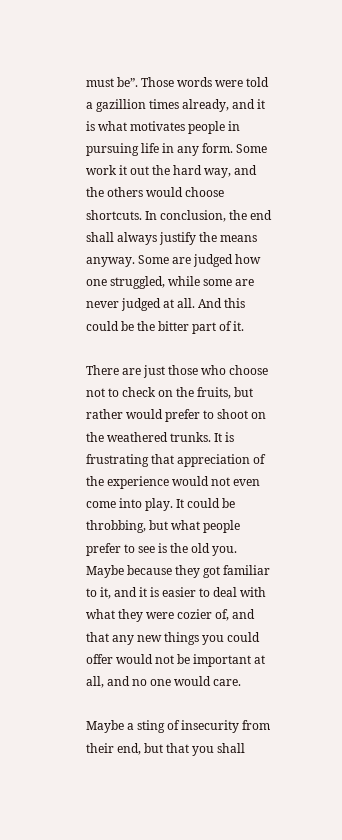must be”. Those words were told a gazillion times already, and it is what motivates people in pursuing life in any form. Some work it out the hard way, and the others would choose shortcuts. In conclusion, the end shall always justify the means anyway. Some are judged how one struggled, while some are never judged at all. And this could be the bitter part of it.

There are just those who choose not to check on the fruits, but rather would prefer to shoot on the weathered trunks. It is frustrating that appreciation of the experience would not even come into play. It could be throbbing, but what people prefer to see is the old you. Maybe because they got familiar to it, and it is easier to deal with what they were cozier of, and that any new things you could offer would not be important at all, and no one would care.

Maybe a sting of insecurity from their end, but that you shall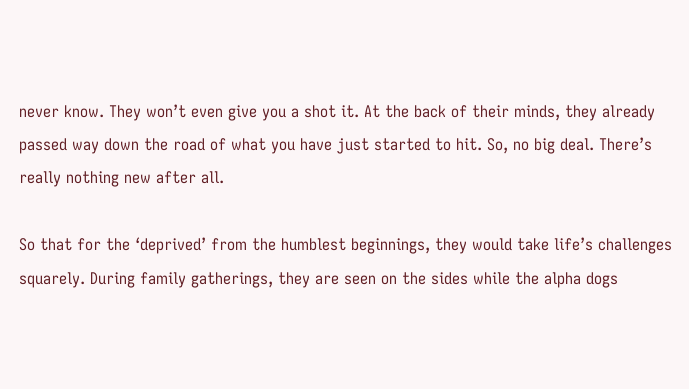never know. They won’t even give you a shot it. At the back of their minds, they already passed way down the road of what you have just started to hit. So, no big deal. There’s really nothing new after all.

So that for the ‘deprived’ from the humblest beginnings, they would take life’s challenges squarely. During family gatherings, they are seen on the sides while the alpha dogs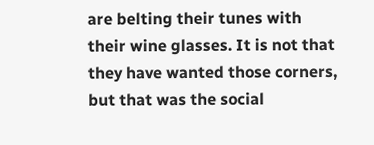are belting their tunes with their wine glasses. It is not that they have wanted those corners, but that was the social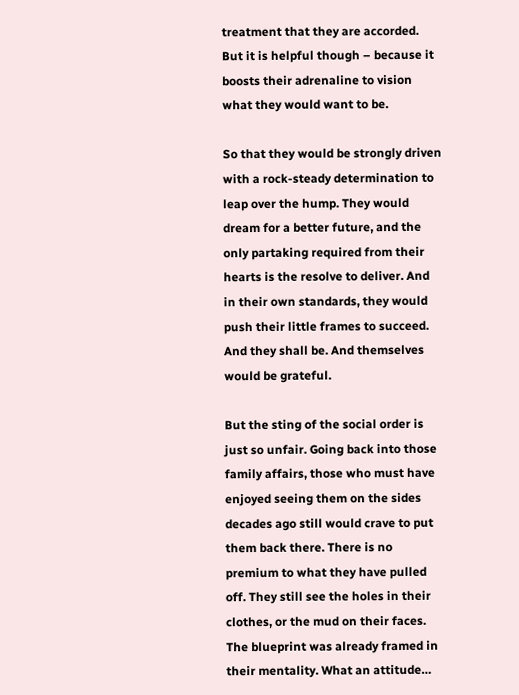treatment that they are accorded. But it is helpful though – because it boosts their adrenaline to vision what they would want to be.

So that they would be strongly driven with a rock-steady determination to leap over the hump. They would dream for a better future, and the only partaking required from their hearts is the resolve to deliver. And in their own standards, they would push their little frames to succeed. And they shall be. And themselves would be grateful.

But the sting of the social order is just so unfair. Going back into those family affairs, those who must have enjoyed seeing them on the sides decades ago still would crave to put them back there. There is no premium to what they have pulled off. They still see the holes in their clothes, or the mud on their faces. The blueprint was already framed in their mentality. What an attitude…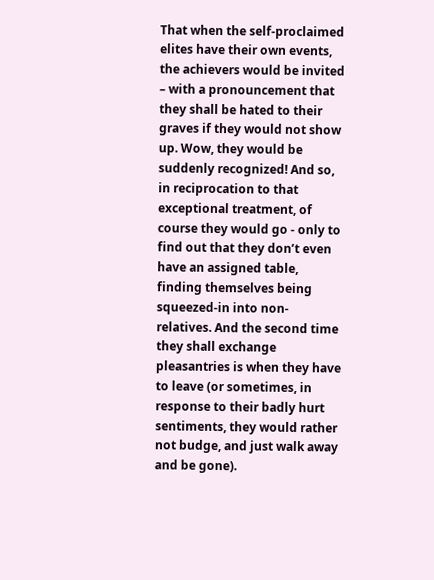That when the self-proclaimed elites have their own events, the achievers would be invited – with a pronouncement that they shall be hated to their graves if they would not show up. Wow, they would be suddenly recognized! And so, in reciprocation to that exceptional treatment, of course they would go - only to find out that they don’t even have an assigned table, finding themselves being squeezed-in into non-relatives. And the second time they shall exchange pleasantries is when they have to leave (or sometimes, in response to their badly hurt sentiments, they would rather not budge, and just walk away and be gone).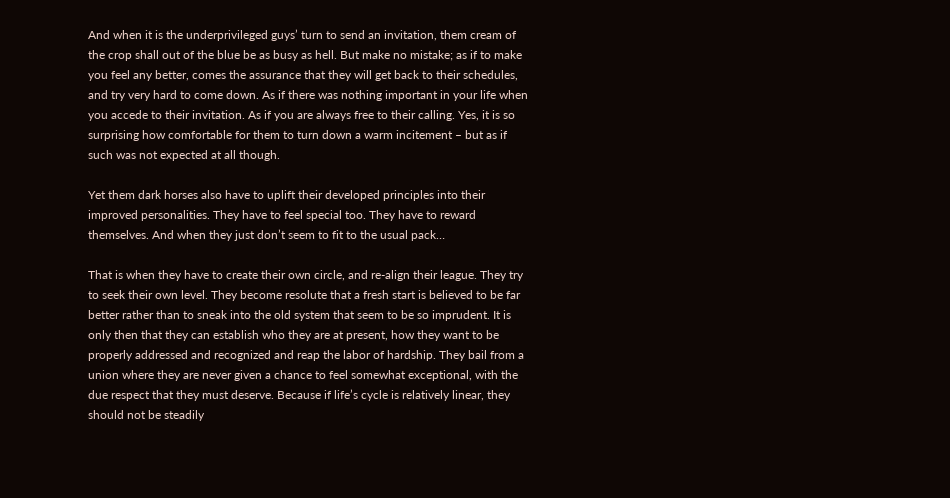And when it is the underprivileged guys’ turn to send an invitation, them cream of the crop shall out of the blue be as busy as hell. But make no mistake; as if to make you feel any better, comes the assurance that they will get back to their schedules, and try very hard to come down. As if there was nothing important in your life when you accede to their invitation. As if you are always free to their calling. Yes, it is so surprising how comfortable for them to turn down a warm incitement – but as if such was not expected at all though.

Yet them dark horses also have to uplift their developed principles into their improved personalities. They have to feel special too. They have to reward themselves. And when they just don’t seem to fit to the usual pack…

That is when they have to create their own circle, and re-align their league. They try to seek their own level. They become resolute that a fresh start is believed to be far better rather than to sneak into the old system that seem to be so imprudent. It is only then that they can establish who they are at present, how they want to be properly addressed and recognized and reap the labor of hardship. They bail from a union where they are never given a chance to feel somewhat exceptional, with the due respect that they must deserve. Because if life’s cycle is relatively linear, they should not be steadily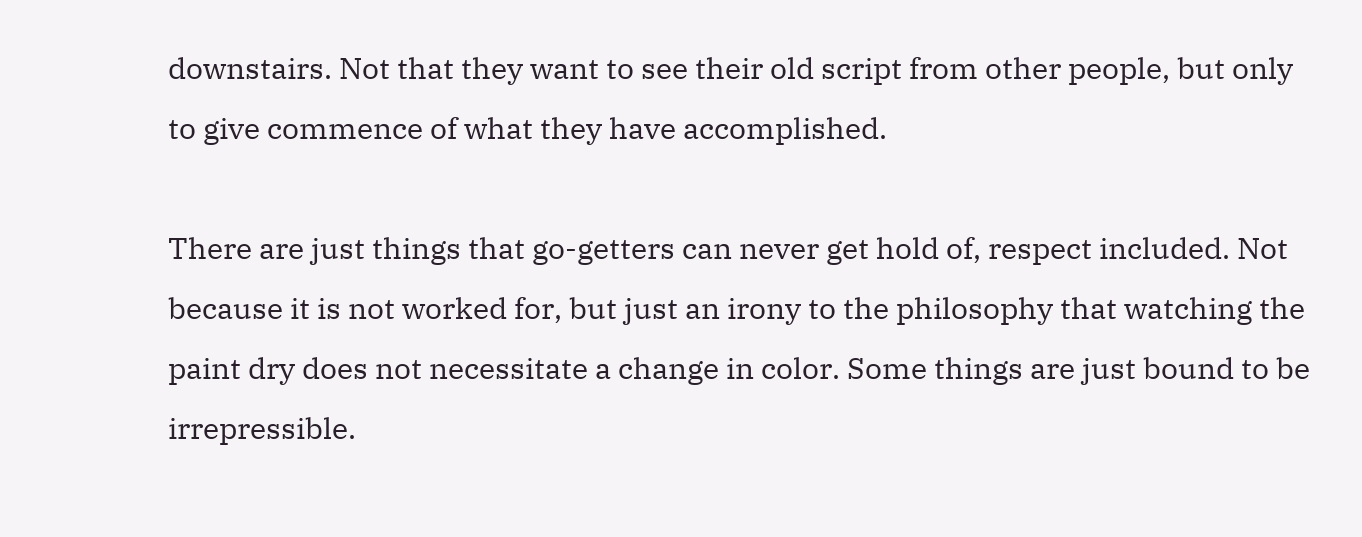downstairs. Not that they want to see their old script from other people, but only to give commence of what they have accomplished.

There are just things that go-getters can never get hold of, respect included. Not because it is not worked for, but just an irony to the philosophy that watching the paint dry does not necessitate a change in color. Some things are just bound to be irrepressible.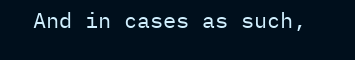And in cases as such,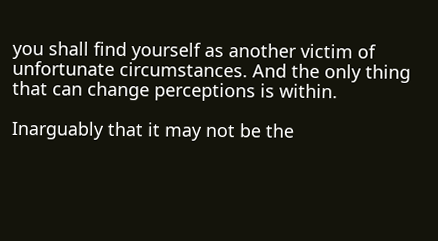you shall find yourself as another victim of unfortunate circumstances. And the only thing that can change perceptions is within.

Inarguably that it may not be the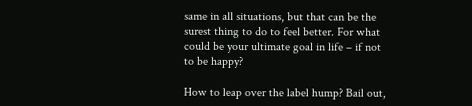same in all situations, but that can be the surest thing to do to feel better. For what could be your ultimate goal in life – if not to be happy?

How to leap over the label hump? Bail out,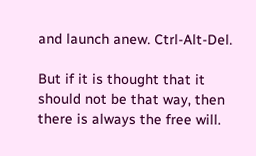and launch anew. Ctrl-Alt-Del.

But if it is thought that it should not be that way, then there is always the free will.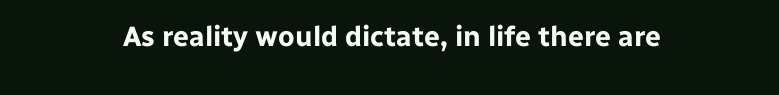As reality would dictate, in life there are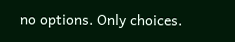no options. Only choices.